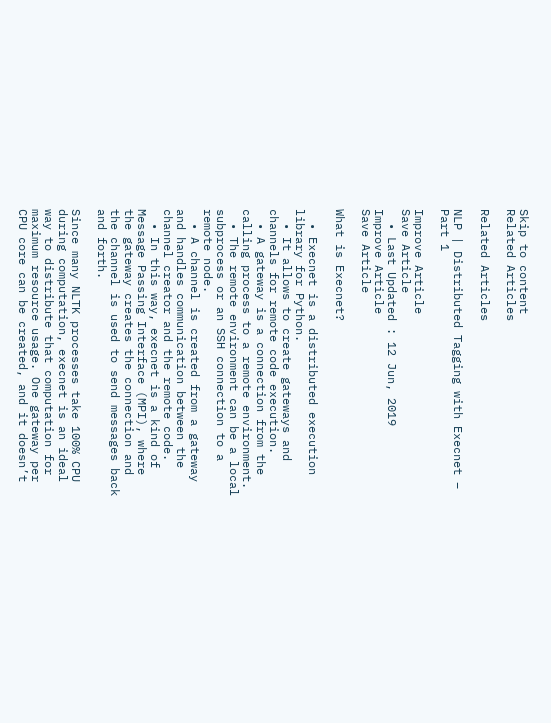Skip to content
Related Articles

Related Articles

NLP | Distributed Tagging with Execnet – Part 1

Improve Article
Save Article
  • Last Updated : 12 Jun, 2019
Improve Article
Save Article

What is Execnet?

  • Execnet is a distributed execution library for Python.
  • It allows to create gateways and channels for remote code execution.
  • A gateway is a connection from the calling process to a remote environment.
  • The remote environment can be a local subprocess or an SSH connection to a remote node.
  • A channel is created from a gateway and handles communication between the channel creator and the remote code.
  • In this way, execnet is a kind of Message Passing Interface (MPI), where the gateway creates the connection and the channel is used to send messages back and forth.

Since many NLTK processes take 100% CPU during computation, execnet is an ideal way to distribute that computation for maximum resource usage. One gateway per CPU core can be created, and it doesn’t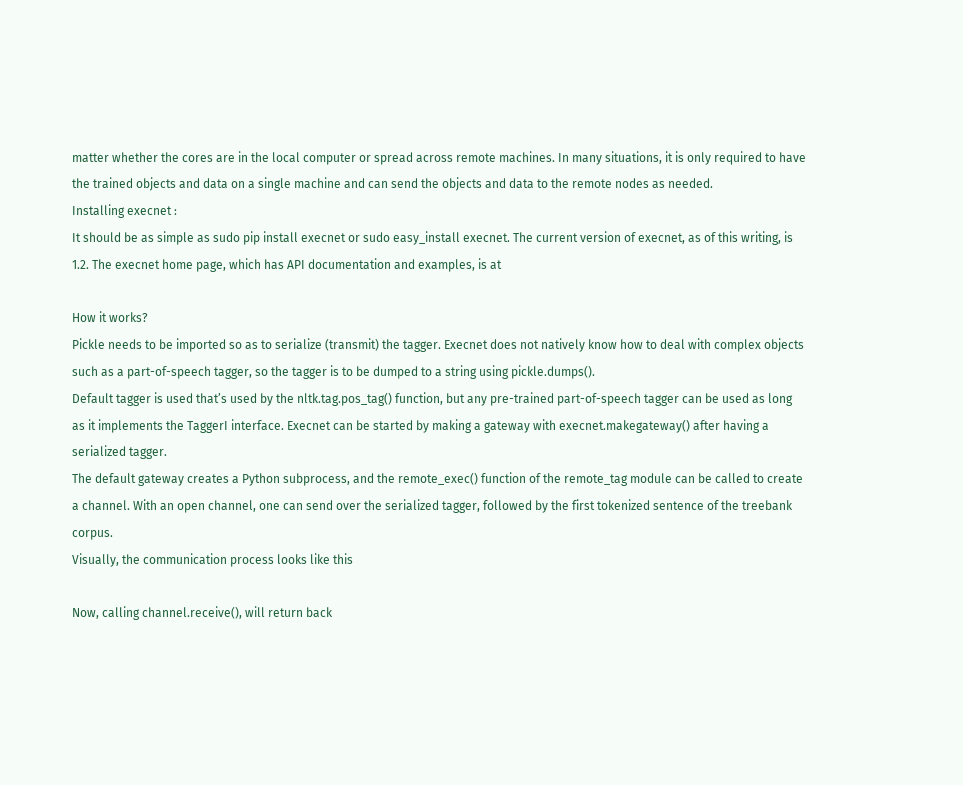matter whether the cores are in the local computer or spread across remote machines. In many situations, it is only required to have the trained objects and data on a single machine and can send the objects and data to the remote nodes as needed.
Installing execnet :
It should be as simple as sudo pip install execnet or sudo easy_install execnet. The current version of execnet, as of this writing, is 1.2. The execnet home page, which has API documentation and examples, is at

How it works?
Pickle needs to be imported so as to serialize (transmit) the tagger. Execnet does not natively know how to deal with complex objects such as a part-of-speech tagger, so the tagger is to be dumped to a string using pickle.dumps().
Default tagger is used that’s used by the nltk.tag.pos_tag() function, but any pre-trained part-of-speech tagger can be used as long as it implements the TaggerI interface. Execnet can be started by making a gateway with execnet.makegateway() after having a serialized tagger.
The default gateway creates a Python subprocess, and the remote_exec() function of the remote_tag module can be called to create a channel. With an open channel, one can send over the serialized tagger, followed by the first tokenized sentence of the treebank corpus.
Visually, the communication process looks like this

Now, calling channel.receive(), will return back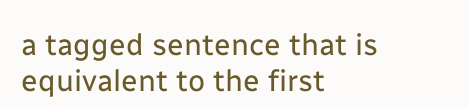a tagged sentence that is equivalent to the first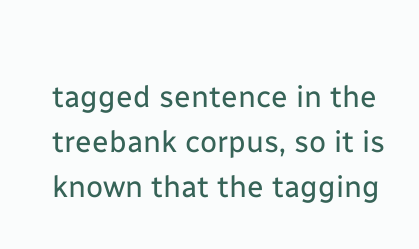tagged sentence in the treebank corpus, so it is known that the tagging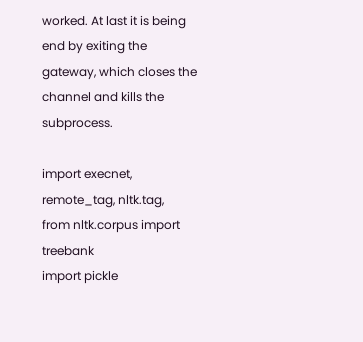worked. At last it is being end by exiting the gateway, which closes the channel and kills the subprocess.

import execnet, remote_tag, nltk.tag,
from nltk.corpus import treebank
import pickle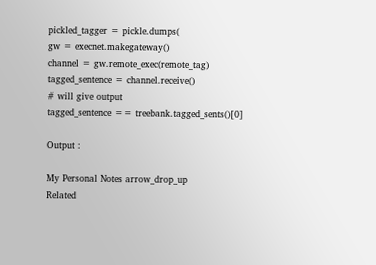pickled_tagger = pickle.dumps(
gw = execnet.makegateway()
channel = gw.remote_exec(remote_tag)
tagged_sentence = channel.receive()
# will give output
tagged_sentence == treebank.tagged_sents()[0]

Output :

My Personal Notes arrow_drop_up
Related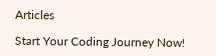Articles

Start Your Coding Journey Now!